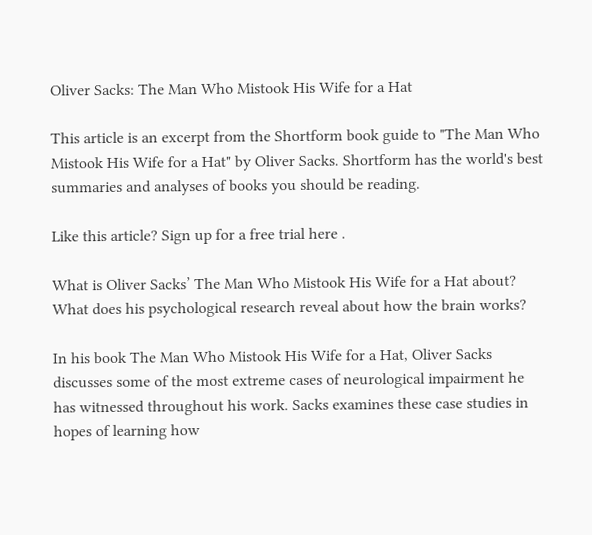Oliver Sacks: The Man Who Mistook His Wife for a Hat

This article is an excerpt from the Shortform book guide to "The Man Who Mistook His Wife for a Hat" by Oliver Sacks. Shortform has the world's best summaries and analyses of books you should be reading.

Like this article? Sign up for a free trial here .

What is Oliver Sacks’ The Man Who Mistook His Wife for a Hat about? What does his psychological research reveal about how the brain works?

In his book The Man Who Mistook His Wife for a Hat, Oliver Sacks discusses some of the most extreme cases of neurological impairment he has witnessed throughout his work. Sacks examines these case studies in hopes of learning how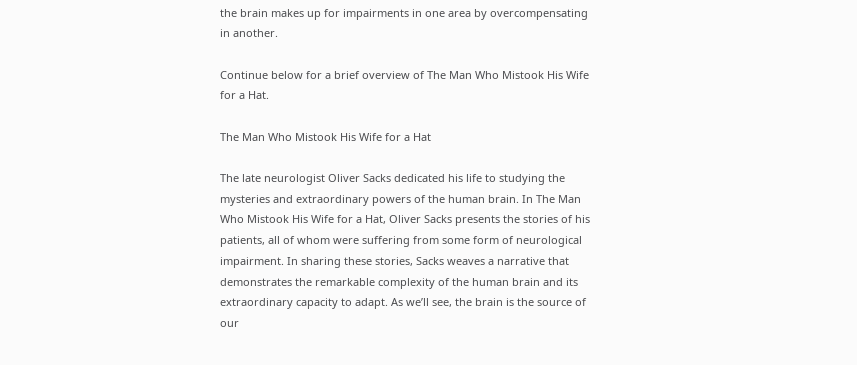the brain makes up for impairments in one area by overcompensating in another.

Continue below for a brief overview of The Man Who Mistook His Wife for a Hat.

The Man Who Mistook His Wife for a Hat

The late neurologist Oliver Sacks dedicated his life to studying the mysteries and extraordinary powers of the human brain. In The Man Who Mistook His Wife for a Hat, Oliver Sacks presents the stories of his patients, all of whom were suffering from some form of neurological impairment. In sharing these stories, Sacks weaves a narrative that demonstrates the remarkable complexity of the human brain and its extraordinary capacity to adapt. As we’ll see, the brain is the source of our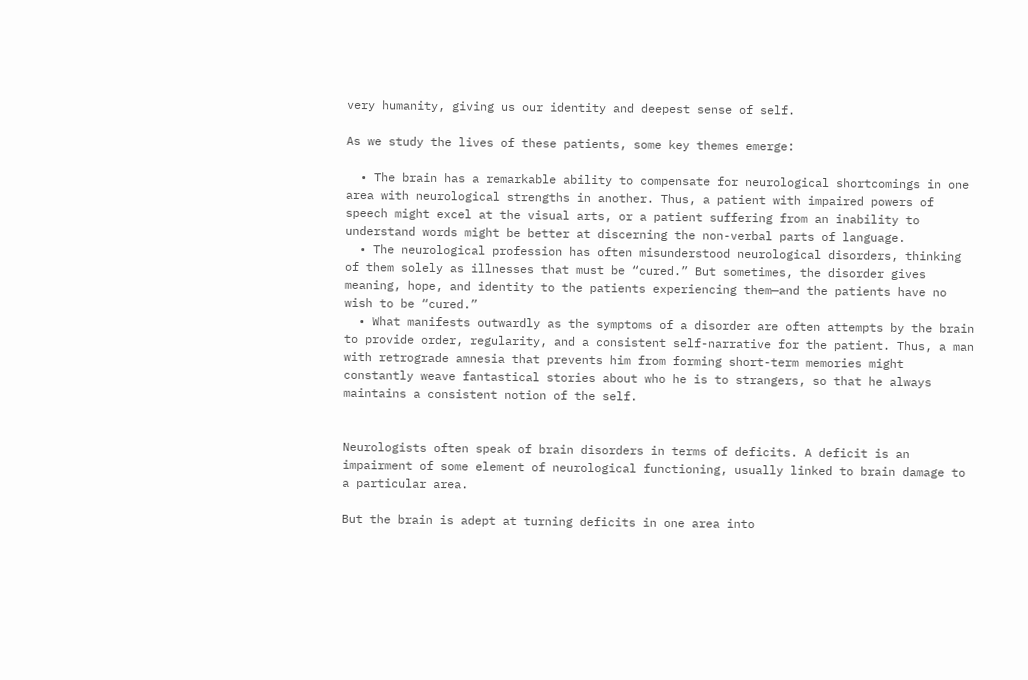very humanity, giving us our identity and deepest sense of self.

As we study the lives of these patients, some key themes emerge:

  • The brain has a remarkable ability to compensate for neurological shortcomings in one area with neurological strengths in another. Thus, a patient with impaired powers of speech might excel at the visual arts, or a patient suffering from an inability to understand words might be better at discerning the non-verbal parts of language.
  • The neurological profession has often misunderstood neurological disorders, thinking of them solely as illnesses that must be “cured.” But sometimes, the disorder gives meaning, hope, and identity to the patients experiencing them—and the patients have no wish to be “cured.”
  • What manifests outwardly as the symptoms of a disorder are often attempts by the brain to provide order, regularity, and a consistent self-narrative for the patient. Thus, a man with retrograde amnesia that prevents him from forming short-term memories might constantly weave fantastical stories about who he is to strangers, so that he always maintains a consistent notion of the self.


Neurologists often speak of brain disorders in terms of deficits. A deficit is an impairment of some element of neurological functioning, usually linked to brain damage to a particular area.

But the brain is adept at turning deficits in one area into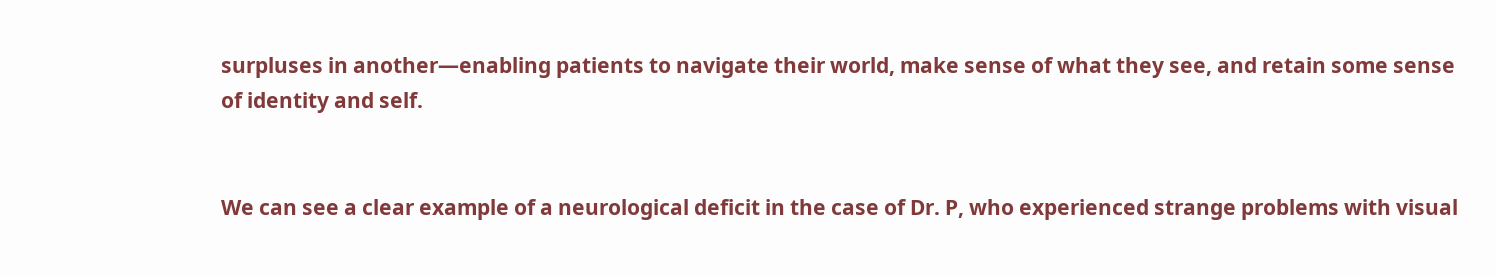surpluses in another—enabling patients to navigate their world, make sense of what they see, and retain some sense of identity and self.


We can see a clear example of a neurological deficit in the case of Dr. P, who experienced strange problems with visual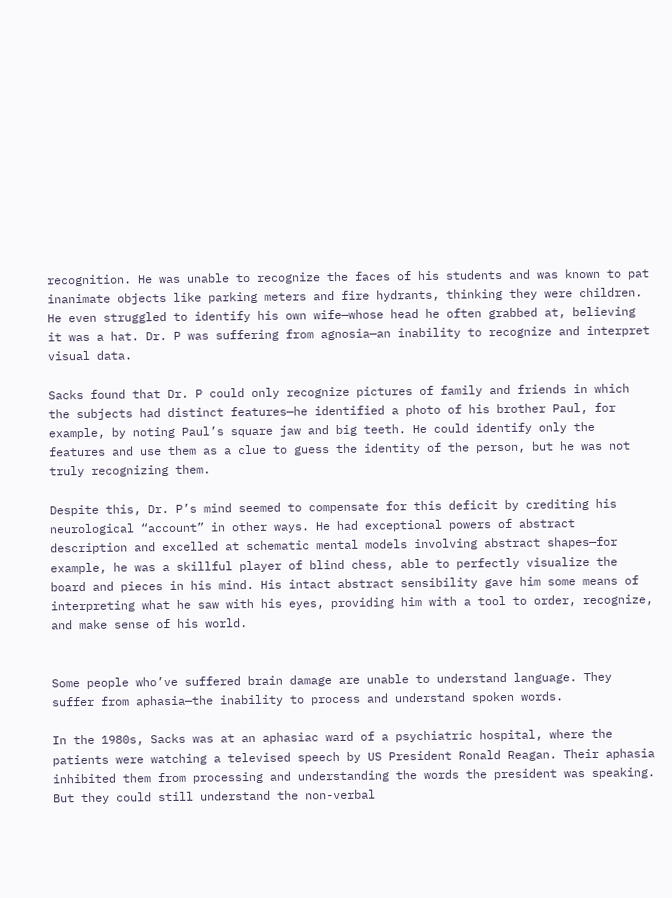recognition. He was unable to recognize the faces of his students and was known to pat inanimate objects like parking meters and fire hydrants, thinking they were children. He even struggled to identify his own wife—whose head he often grabbed at, believing it was a hat. Dr. P was suffering from agnosia—an inability to recognize and interpret visual data.

Sacks found that Dr. P could only recognize pictures of family and friends in which the subjects had distinct features—he identified a photo of his brother Paul, for example, by noting Paul’s square jaw and big teeth. He could identify only the features and use them as a clue to guess the identity of the person, but he was not truly recognizing them.

Despite this, Dr. P’s mind seemed to compensate for this deficit by crediting his neurological “account” in other ways. He had exceptional powers of abstract description and excelled at schematic mental models involving abstract shapes—for example, he was a skillful player of blind chess, able to perfectly visualize the board and pieces in his mind. His intact abstract sensibility gave him some means of interpreting what he saw with his eyes, providing him with a tool to order, recognize, and make sense of his world.


Some people who’ve suffered brain damage are unable to understand language. They suffer from aphasia—the inability to process and understand spoken words.

In the 1980s, Sacks was at an aphasiac ward of a psychiatric hospital, where the patients were watching a televised speech by US President Ronald Reagan. Their aphasia inhibited them from processing and understanding the words the president was speaking. But they could still understand the non-verbal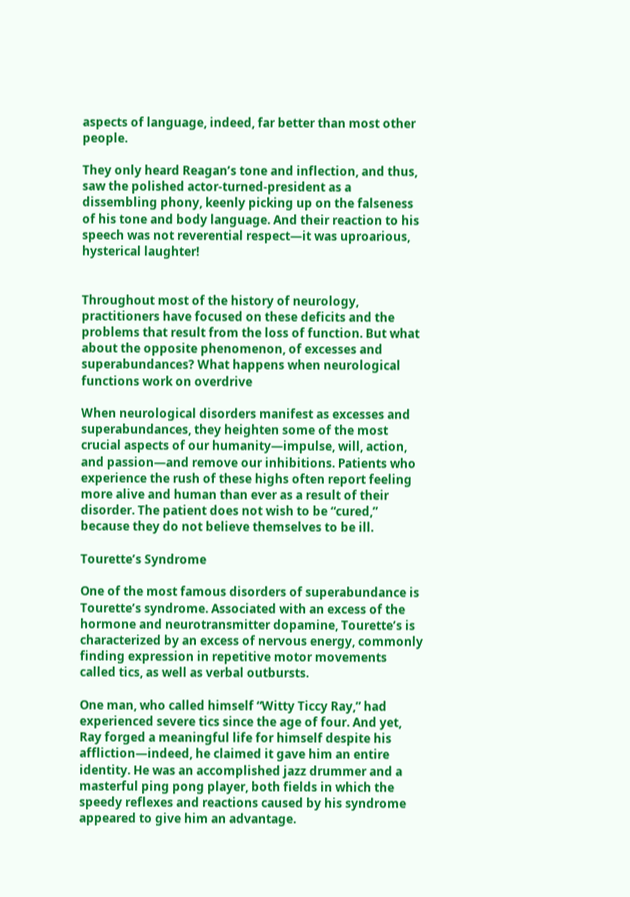aspects of language, indeed, far better than most other people.

They only heard Reagan’s tone and inflection, and thus, saw the polished actor-turned-president as a dissembling phony, keenly picking up on the falseness of his tone and body language. And their reaction to his speech was not reverential respect—it was uproarious, hysterical laughter!


Throughout most of the history of neurology, practitioners have focused on these deficits and the problems that result from the loss of function. But what about the opposite phenomenon, of excesses and superabundances? What happens when neurological functions work on overdrive

When neurological disorders manifest as excesses and superabundances, they heighten some of the most crucial aspects of our humanity—impulse, will, action, and passion—and remove our inhibitions. Patients who experience the rush of these highs often report feeling more alive and human than ever as a result of their disorder. The patient does not wish to be “cured,” because they do not believe themselves to be ill.

Tourette’s Syndrome

One of the most famous disorders of superabundance is Tourette’s syndrome. Associated with an excess of the hormone and neurotransmitter dopamine, Tourette’s is characterized by an excess of nervous energy, commonly finding expression in repetitive motor movements called tics, as well as verbal outbursts.

One man, who called himself “Witty Ticcy Ray,” had experienced severe tics since the age of four. And yet, Ray forged a meaningful life for himself despite his affliction—indeed, he claimed it gave him an entire identity. He was an accomplished jazz drummer and a masterful ping pong player, both fields in which the speedy reflexes and reactions caused by his syndrome appeared to give him an advantage.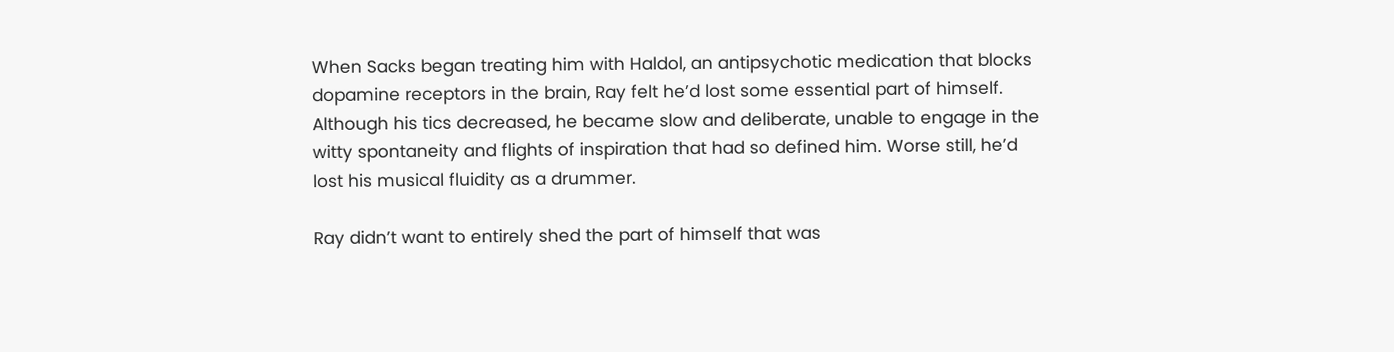When Sacks began treating him with Haldol, an antipsychotic medication that blocks dopamine receptors in the brain, Ray felt he’d lost some essential part of himself. Although his tics decreased, he became slow and deliberate, unable to engage in the witty spontaneity and flights of inspiration that had so defined him. Worse still, he’d lost his musical fluidity as a drummer.

Ray didn’t want to entirely shed the part of himself that was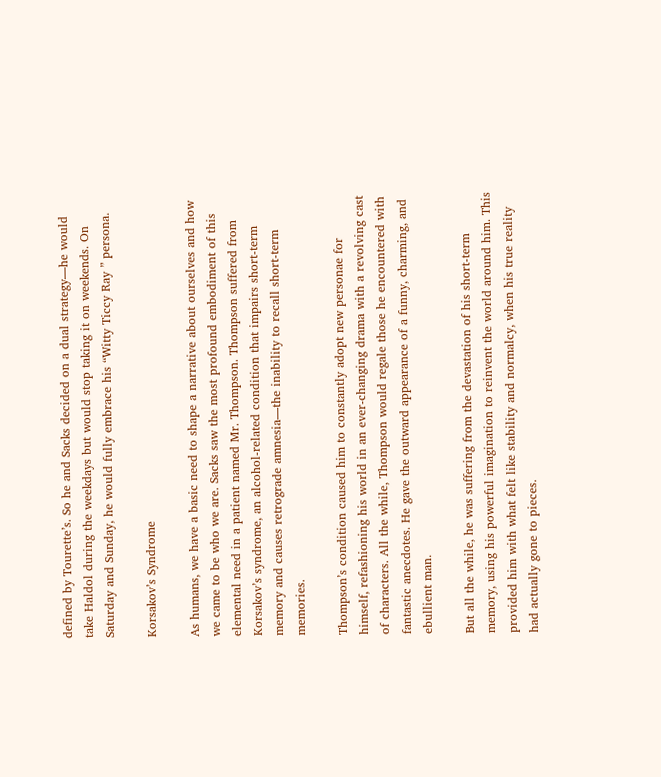defined by Tourette’s. So he and Sacks decided on a dual strategy—he would take Haldol during the weekdays but would stop taking it on weekends. On Saturday and Sunday, he would fully embrace his “Witty Ticcy Ray ” persona.

Korsakov’s Syndrome

As humans, we have a basic need to shape a narrative about ourselves and how we came to be who we are. Sacks saw the most profound embodiment of this elemental need in a patient named Mr. Thompson. Thompson suffered from Korsakov’s syndrome, an alcohol-related condition that impairs short-term memory and causes retrograde amnesia—the inability to recall short-term memories.

Thompson’s condition caused him to constantly adopt new personae for himself, refashioning his world in an ever-changing drama with a revolving cast of characters. All the while, Thompson would regale those he encountered with fantastic anecdotes. He gave the outward appearance of a funny, charming, and ebullient man.

But all the while, he was suffering from the devastation of his short-term memory, using his powerful imagination to reinvent the world around him. This provided him with what felt like stability and normalcy, when his true reality had actually gone to pieces.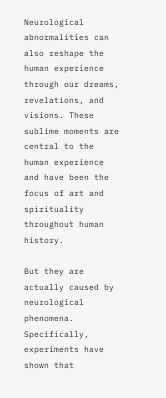Neurological abnormalities can also reshape the human experience through our dreams, revelations, and visions. These sublime moments are central to the human experience and have been the focus of art and spirituality throughout human history.

But they are actually caused by neurological phenomena. Specifically, experiments have shown that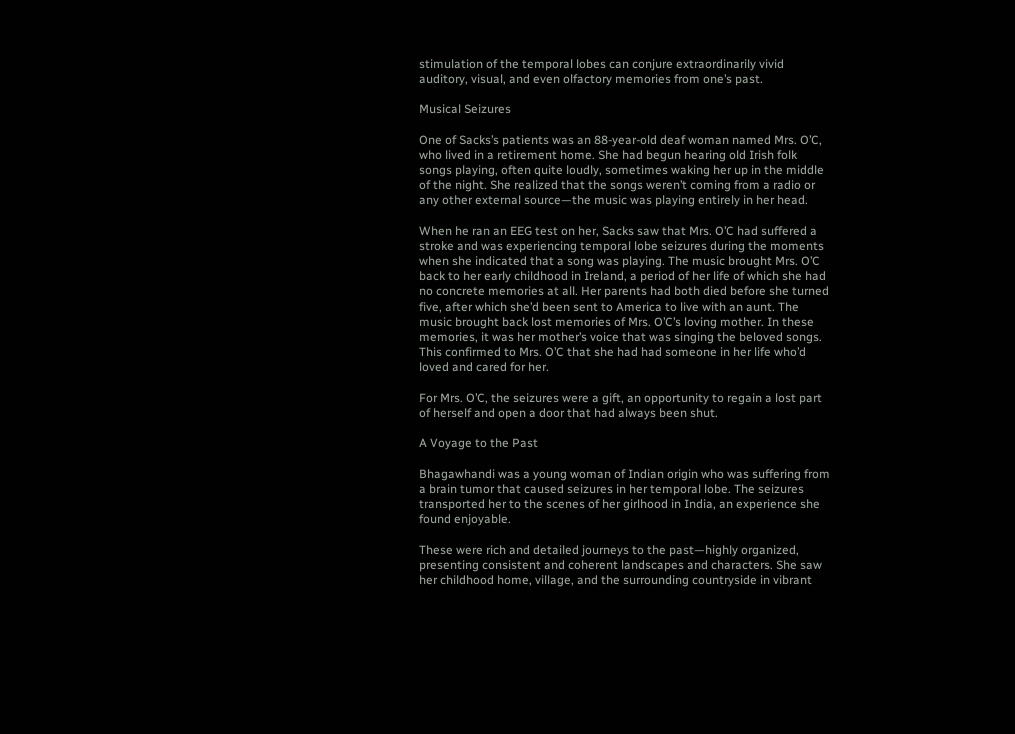stimulation of the temporal lobes can conjure extraordinarily vivid auditory, visual, and even olfactory memories from one’s past.

Musical Seizures

One of Sacks’s patients was an 88-year-old deaf woman named Mrs. O’C, who lived in a retirement home. She had begun hearing old Irish folk songs playing, often quite loudly, sometimes waking her up in the middle of the night. She realized that the songs weren’t coming from a radio or any other external source—the music was playing entirely in her head.

When he ran an EEG test on her, Sacks saw that Mrs. O’C had suffered a stroke and was experiencing temporal lobe seizures during the moments when she indicated that a song was playing. The music brought Mrs. O’C back to her early childhood in Ireland, a period of her life of which she had no concrete memories at all. Her parents had both died before she turned five, after which she’d been sent to America to live with an aunt. The music brought back lost memories of Mrs. O’C’s loving mother. In these memories, it was her mother’s voice that was singing the beloved songs. This confirmed to Mrs. O’C that she had had someone in her life who’d loved and cared for her.

For Mrs. O’C, the seizures were a gift, an opportunity to regain a lost part of herself and open a door that had always been shut.

A Voyage to the Past

Bhagawhandi was a young woman of Indian origin who was suffering from a brain tumor that caused seizures in her temporal lobe. The seizures transported her to the scenes of her girlhood in India, an experience she found enjoyable.

These were rich and detailed journeys to the past—highly organized, presenting consistent and coherent landscapes and characters. She saw her childhood home, village, and the surrounding countryside in vibrant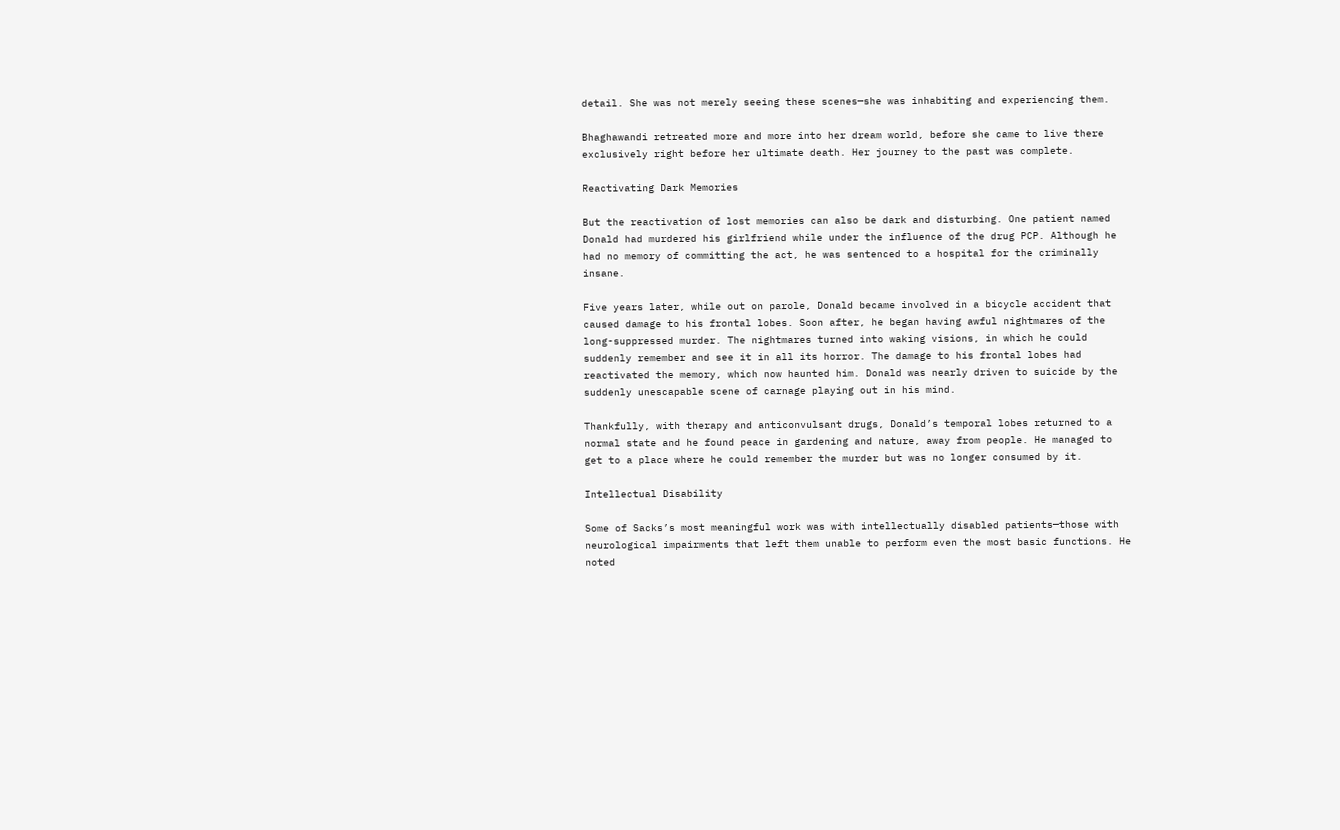detail. She was not merely seeing these scenes—she was inhabiting and experiencing them.

Bhaghawandi retreated more and more into her dream world, before she came to live there exclusively right before her ultimate death. Her journey to the past was complete.

Reactivating Dark Memories

But the reactivation of lost memories can also be dark and disturbing. One patient named Donald had murdered his girlfriend while under the influence of the drug PCP. Although he had no memory of committing the act, he was sentenced to a hospital for the criminally insane.

Five years later, while out on parole, Donald became involved in a bicycle accident that caused damage to his frontal lobes. Soon after, he began having awful nightmares of the long-suppressed murder. The nightmares turned into waking visions, in which he could suddenly remember and see it in all its horror. The damage to his frontal lobes had reactivated the memory, which now haunted him. Donald was nearly driven to suicide by the suddenly unescapable scene of carnage playing out in his mind.

Thankfully, with therapy and anticonvulsant drugs, Donald’s temporal lobes returned to a normal state and he found peace in gardening and nature, away from people. He managed to get to a place where he could remember the murder but was no longer consumed by it.

Intellectual Disability

Some of Sacks’s most meaningful work was with intellectually disabled patients—those with neurological impairments that left them unable to perform even the most basic functions. He noted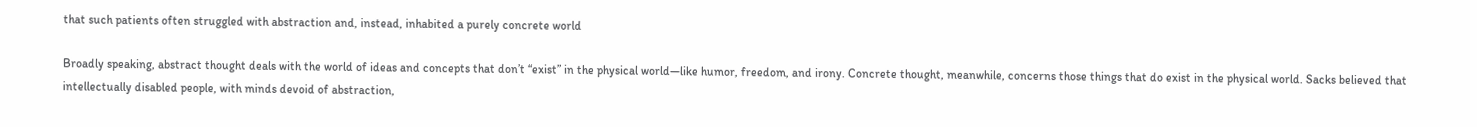that such patients often struggled with abstraction and, instead, inhabited a purely concrete world

Broadly speaking, abstract thought deals with the world of ideas and concepts that don’t “exist” in the physical world—like humor, freedom, and irony. Concrete thought, meanwhile, concerns those things that do exist in the physical world. Sacks believed that intellectually disabled people, with minds devoid of abstraction,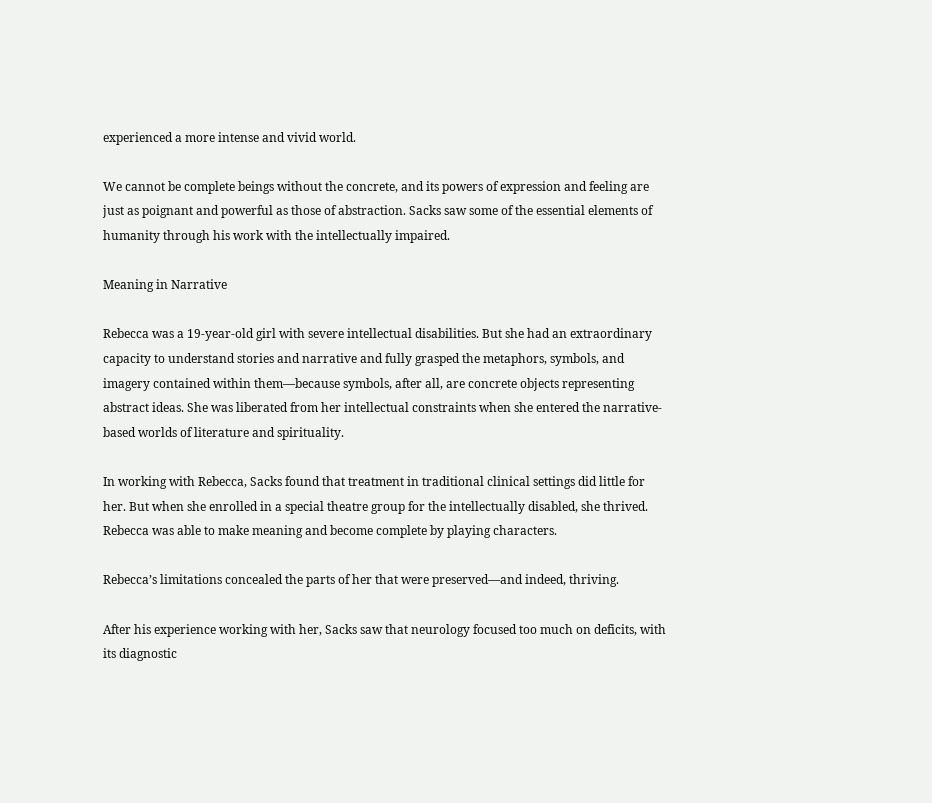experienced a more intense and vivid world.

We cannot be complete beings without the concrete, and its powers of expression and feeling are just as poignant and powerful as those of abstraction. Sacks saw some of the essential elements of humanity through his work with the intellectually impaired.

Meaning in Narrative

Rebecca was a 19-year-old girl with severe intellectual disabilities. But she had an extraordinary capacity to understand stories and narrative and fully grasped the metaphors, symbols, and imagery contained within them—because symbols, after all, are concrete objects representing abstract ideas. She was liberated from her intellectual constraints when she entered the narrative-based worlds of literature and spirituality.

In working with Rebecca, Sacks found that treatment in traditional clinical settings did little for her. But when she enrolled in a special theatre group for the intellectually disabled, she thrived. Rebecca was able to make meaning and become complete by playing characters.

Rebecca’s limitations concealed the parts of her that were preserved—and indeed, thriving.

After his experience working with her, Sacks saw that neurology focused too much on deficits, with its diagnostic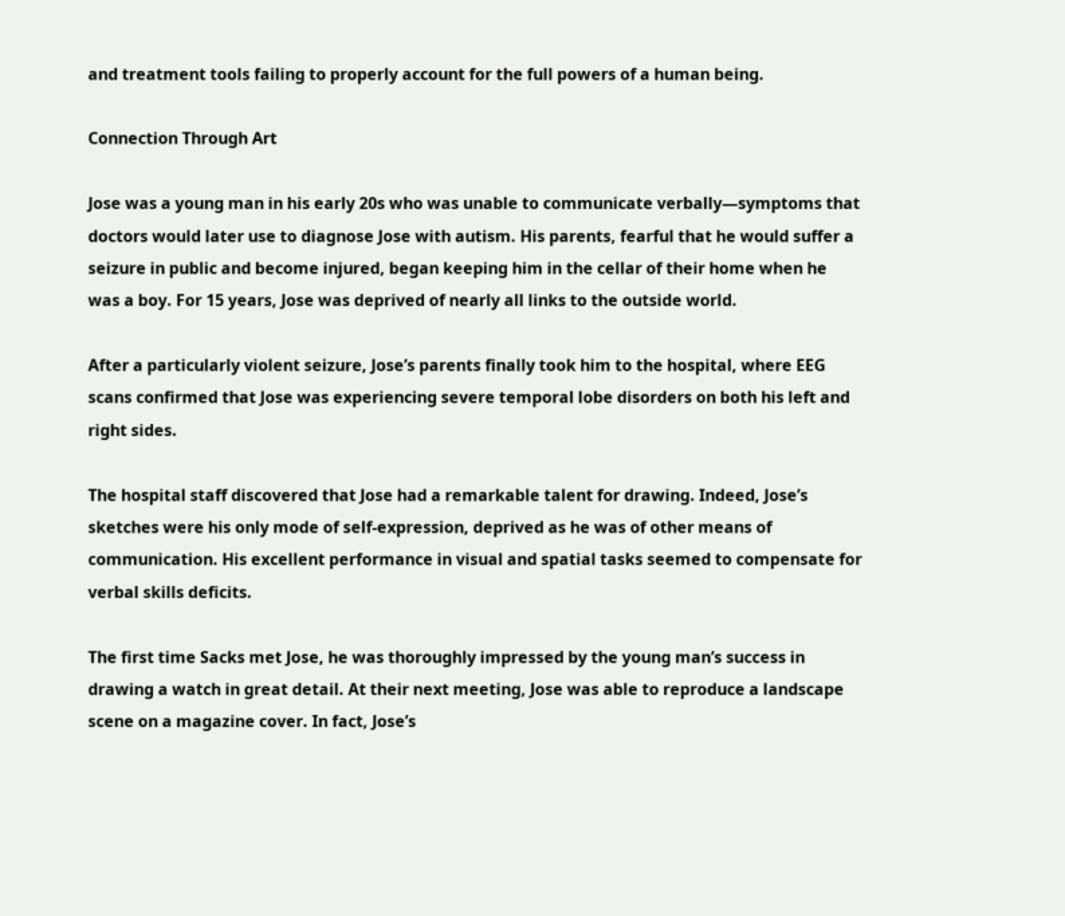and treatment tools failing to properly account for the full powers of a human being.

Connection Through Art

Jose was a young man in his early 20s who was unable to communicate verbally—symptoms that doctors would later use to diagnose Jose with autism. His parents, fearful that he would suffer a seizure in public and become injured, began keeping him in the cellar of their home when he was a boy. For 15 years, Jose was deprived of nearly all links to the outside world.

After a particularly violent seizure, Jose’s parents finally took him to the hospital, where EEG scans confirmed that Jose was experiencing severe temporal lobe disorders on both his left and right sides.

The hospital staff discovered that Jose had a remarkable talent for drawing. Indeed, Jose’s sketches were his only mode of self-expression, deprived as he was of other means of communication. His excellent performance in visual and spatial tasks seemed to compensate for verbal skills deficits.

The first time Sacks met Jose, he was thoroughly impressed by the young man’s success in drawing a watch in great detail. At their next meeting, Jose was able to reproduce a landscape scene on a magazine cover. In fact, Jose’s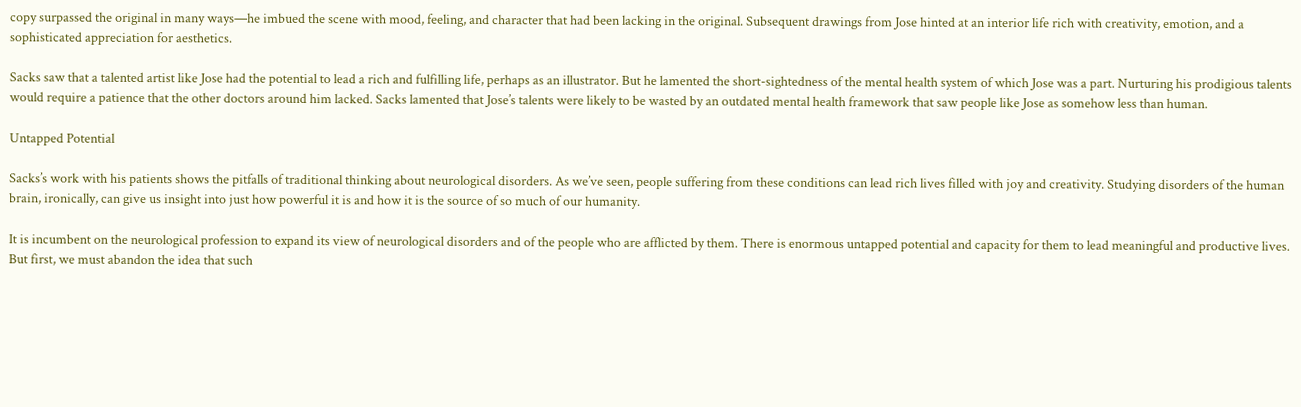copy surpassed the original in many ways—he imbued the scene with mood, feeling, and character that had been lacking in the original. Subsequent drawings from Jose hinted at an interior life rich with creativity, emotion, and a sophisticated appreciation for aesthetics.

Sacks saw that a talented artist like Jose had the potential to lead a rich and fulfilling life, perhaps as an illustrator. But he lamented the short-sightedness of the mental health system of which Jose was a part. Nurturing his prodigious talents would require a patience that the other doctors around him lacked. Sacks lamented that Jose’s talents were likely to be wasted by an outdated mental health framework that saw people like Jose as somehow less than human.

Untapped Potential

Sacks’s work with his patients shows the pitfalls of traditional thinking about neurological disorders. As we’ve seen, people suffering from these conditions can lead rich lives filled with joy and creativity. Studying disorders of the human brain, ironically, can give us insight into just how powerful it is and how it is the source of so much of our humanity.

It is incumbent on the neurological profession to expand its view of neurological disorders and of the people who are afflicted by them. There is enormous untapped potential and capacity for them to lead meaningful and productive lives. But first, we must abandon the idea that such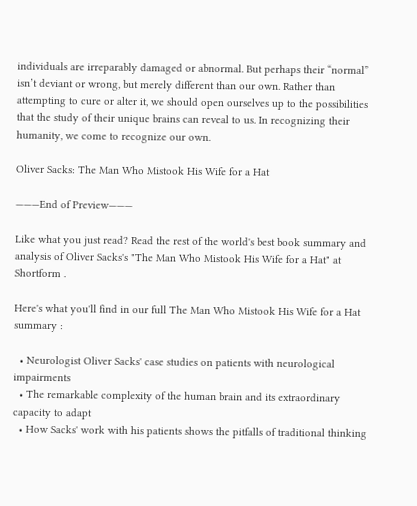individuals are irreparably damaged or abnormal. But perhaps their “normal” isn’t deviant or wrong, but merely different than our own. Rather than attempting to cure or alter it, we should open ourselves up to the possibilities that the study of their unique brains can reveal to us. In recognizing their humanity, we come to recognize our own.

Oliver Sacks: The Man Who Mistook His Wife for a Hat

———End of Preview———

Like what you just read? Read the rest of the world's best book summary and analysis of Oliver Sacks's "The Man Who Mistook His Wife for a Hat" at Shortform .

Here's what you'll find in our full The Man Who Mistook His Wife for a Hat summary :

  • Neurologist Oliver Sacks' case studies on patients with neurological impairments
  • The remarkable complexity of the human brain and its extraordinary capacity to adapt
  • How Sacks' work with his patients shows the pitfalls of traditional thinking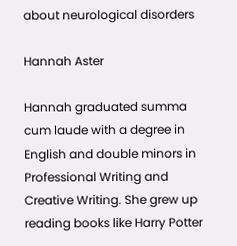about neurological disorders

Hannah Aster

Hannah graduated summa cum laude with a degree in English and double minors in Professional Writing and Creative Writing. She grew up reading books like Harry Potter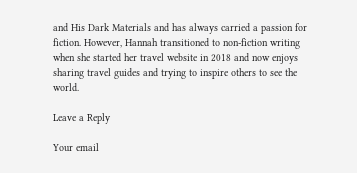and His Dark Materials and has always carried a passion for fiction. However, Hannah transitioned to non-fiction writing when she started her travel website in 2018 and now enjoys sharing travel guides and trying to inspire others to see the world.

Leave a Reply

Your email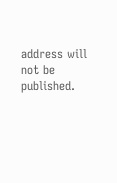address will not be published.